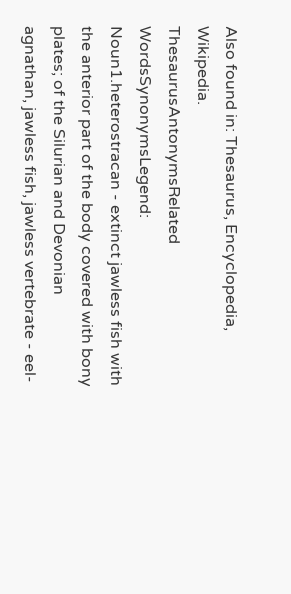Also found in: Thesaurus, Encyclopedia, Wikipedia.
ThesaurusAntonymsRelated WordsSynonymsLegend:
Noun1.heterostracan - extinct jawless fish with the anterior part of the body covered with bony plates; of the Silurian and Devonian
agnathan, jawless fish, jawless vertebrate - eel-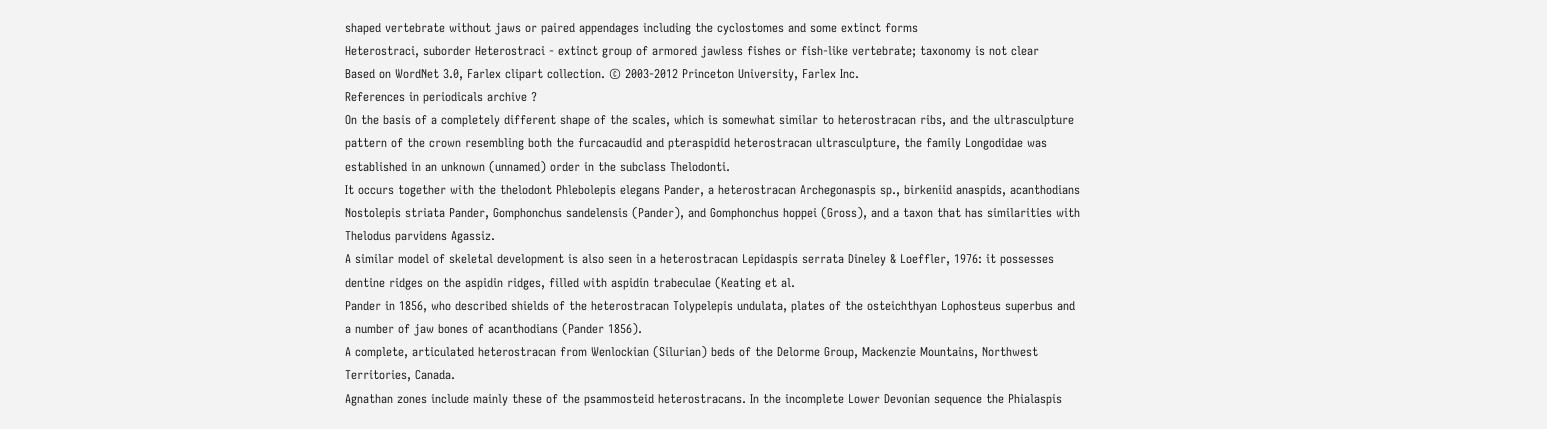shaped vertebrate without jaws or paired appendages including the cyclostomes and some extinct forms
Heterostraci, suborder Heterostraci - extinct group of armored jawless fishes or fish-like vertebrate; taxonomy is not clear
Based on WordNet 3.0, Farlex clipart collection. © 2003-2012 Princeton University, Farlex Inc.
References in periodicals archive ?
On the basis of a completely different shape of the scales, which is somewhat similar to heterostracan ribs, and the ultrasculpture pattern of the crown resembling both the furcacaudid and pteraspidid heterostracan ultrasculpture, the family Longodidae was established in an unknown (unnamed) order in the subclass Thelodonti.
It occurs together with the thelodont Phlebolepis elegans Pander, a heterostracan Archegonaspis sp., birkeniid anaspids, acanthodians Nostolepis striata Pander, Gomphonchus sandelensis (Pander), and Gomphonchus hoppei (Gross), and a taxon that has similarities with Thelodus parvidens Agassiz.
A similar model of skeletal development is also seen in a heterostracan Lepidaspis serrata Dineley & Loeffler, 1976: it possesses dentine ridges on the aspidin ridges, filled with aspidin trabeculae (Keating et al.
Pander in 1856, who described shields of the heterostracan Tolypelepis undulata, plates of the osteichthyan Lophosteus superbus and a number of jaw bones of acanthodians (Pander 1856).
A complete, articulated heterostracan from Wenlockian (Silurian) beds of the Delorme Group, Mackenzie Mountains, Northwest Territories, Canada.
Agnathan zones include mainly these of the psammosteid heterostracans. In the incomplete Lower Devonian sequence the Phialaspis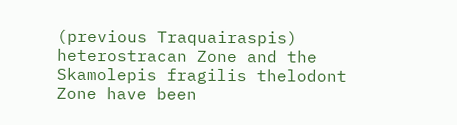(previous Traquairaspis) heterostracan Zone and the Skamolepis fragilis thelodont Zone have been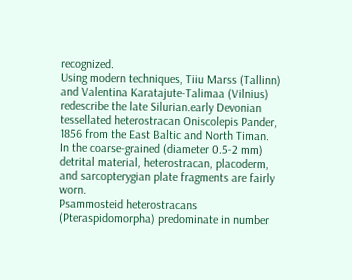recognized.
Using modern techniques, Tiiu Marss (Tallinn) and Valentina Karatajute-Talimaa (Vilnius) redescribe the late Silurian.early Devonian tessellated heterostracan Oniscolepis Pander, 1856 from the East Baltic and North Timan.
In the coarse-grained (diameter 0.5-2 mm) detrital material, heterostracan, placoderm, and sarcopterygian plate fragments are fairly worn.
Psammosteid heterostracans (Pteraspidomorpha) predominate in number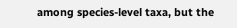among species-level taxa, but the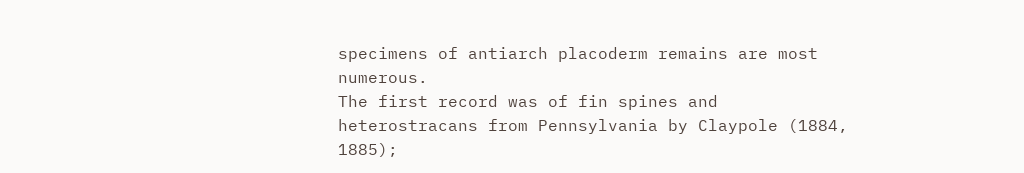specimens of antiarch placoderm remains are most numerous.
The first record was of fin spines and heterostracans from Pennsylvania by Claypole (1884, 1885);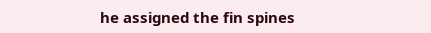he assigned the fin spines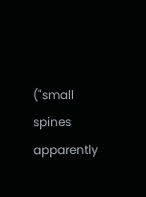("small spines apparently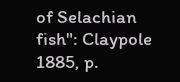of Selachian fish": Claypole 1885, p.